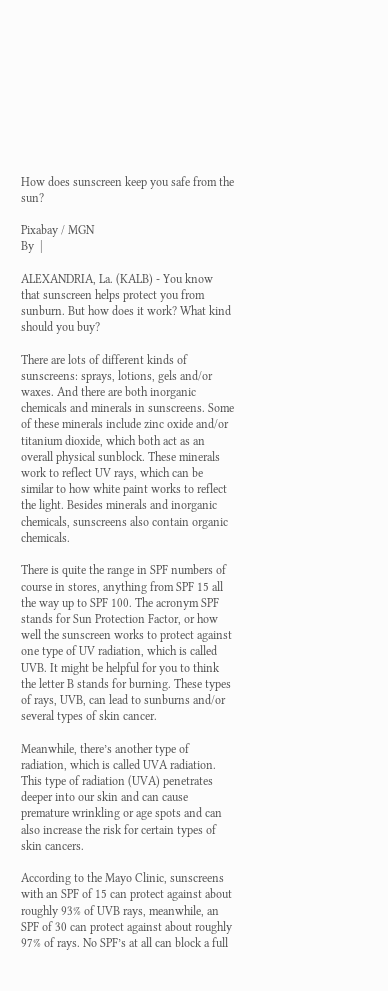How does sunscreen keep you safe from the sun?

Pixabay / MGN
By  |

ALEXANDRIA, La. (KALB) - You know that sunscreen helps protect you from sunburn. But how does it work? What kind should you buy?

There are lots of different kinds of sunscreens: sprays, lotions, gels and/or waxes. And there are both inorganic chemicals and minerals in sunscreens. Some of these minerals include zinc oxide and/or titanium dioxide, which both act as an overall physical sunblock. These minerals work to reflect UV rays, which can be similar to how white paint works to reflect the light. Besides minerals and inorganic chemicals, sunscreens also contain organic chemicals.

There is quite the range in SPF numbers of course in stores, anything from SPF 15 all the way up to SPF 100. The acronym SPF stands for Sun Protection Factor, or how well the sunscreen works to protect against one type of UV radiation, which is called UVB. It might be helpful for you to think the letter B stands for burning. These types of rays, UVB, can lead to sunburns and/or several types of skin cancer.

Meanwhile, there’s another type of radiation, which is called UVA radiation. This type of radiation (UVA) penetrates deeper into our skin and can cause premature wrinkling or age spots and can also increase the risk for certain types of skin cancers.

According to the Mayo Clinic, sunscreens with an SPF of 15 can protect against about roughly 93% of UVB rays, meanwhile, an SPF of 30 can protect against about roughly 97% of rays. No SPF’s at all can block a full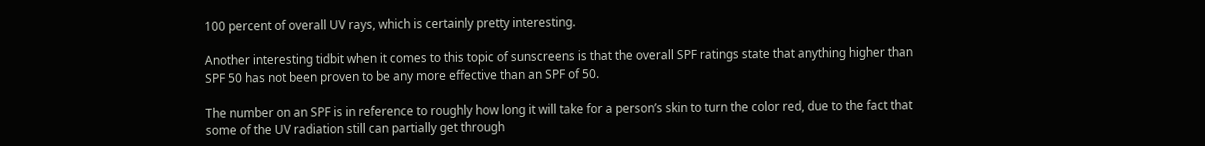100 percent of overall UV rays, which is certainly pretty interesting.

Another interesting tidbit when it comes to this topic of sunscreens is that the overall SPF ratings state that anything higher than SPF 50 has not been proven to be any more effective than an SPF of 50.

The number on an SPF is in reference to roughly how long it will take for a person’s skin to turn the color red, due to the fact that some of the UV radiation still can partially get through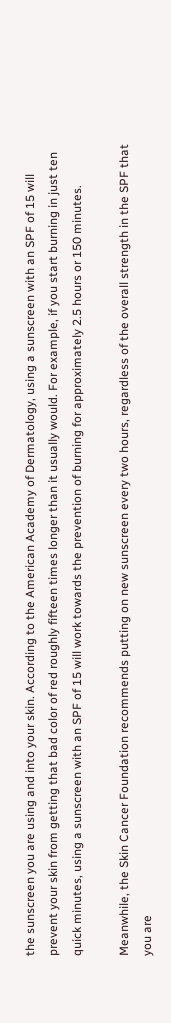the sunscreen you are using and into your skin. According to the American Academy of Dermatology, using a sunscreen with an SPF of 15 will prevent your skin from getting that bad color of red roughly fifteen times longer than it usually would. For example, if you start burning in just ten quick minutes, using a sunscreen with an SPF of 15 will work towards the prevention of burning for approximately 2.5 hours or 150 minutes.

Meanwhile, the Skin Cancer Foundation recommends putting on new sunscreen every two hours, regardless of the overall strength in the SPF that you are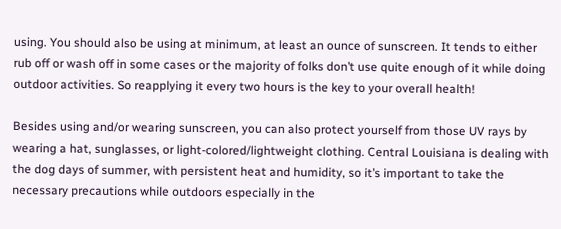using. You should also be using at minimum, at least an ounce of sunscreen. It tends to either rub off or wash off in some cases or the majority of folks don’t use quite enough of it while doing outdoor activities. So reapplying it every two hours is the key to your overall health!

Besides using and/or wearing sunscreen, you can also protect yourself from those UV rays by wearing a hat, sunglasses, or light-colored/lightweight clothing. Central Louisiana is dealing with the dog days of summer, with persistent heat and humidity, so it’s important to take the necessary precautions while outdoors especially in the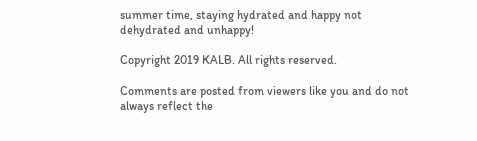summer time, staying hydrated and happy not dehydrated and unhappy!

Copyright 2019 KALB. All rights reserved.

Comments are posted from viewers like you and do not always reflect the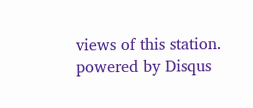views of this station. powered by Disqus